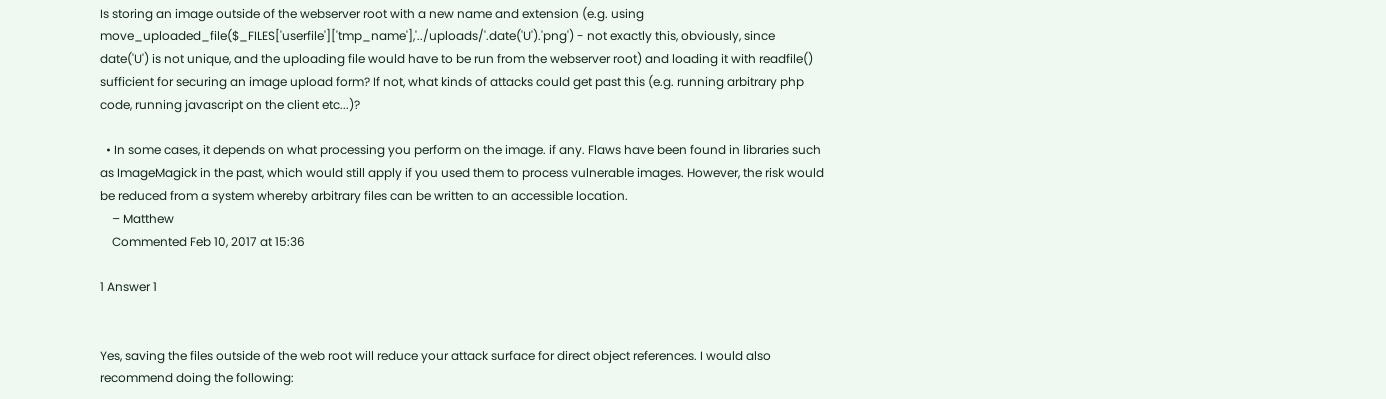Is storing an image outside of the webserver root with a new name and extension (e.g. using move_uploaded_file($_FILES['userfile']['tmp_name'],'../uploads/'.date('U').'png') - not exactly this, obviously, since date('U') is not unique, and the uploading file would have to be run from the webserver root) and loading it with readfile() sufficient for securing an image upload form? If not, what kinds of attacks could get past this (e.g. running arbitrary php code, running javascript on the client etc...)?

  • In some cases, it depends on what processing you perform on the image. if any. Flaws have been found in libraries such as ImageMagick in the past, which would still apply if you used them to process vulnerable images. However, the risk would be reduced from a system whereby arbitrary files can be written to an accessible location.
    – Matthew
    Commented Feb 10, 2017 at 15:36

1 Answer 1


Yes, saving the files outside of the web root will reduce your attack surface for direct object references. I would also recommend doing the following: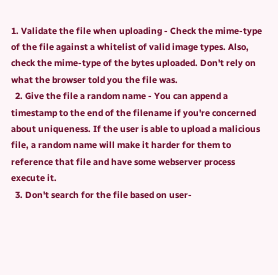1. Validate the file when uploading - Check the mime-type of the file against a whitelist of valid image types. Also, check the mime-type of the bytes uploaded. Don't rely on what the browser told you the file was.
  2. Give the file a random name - You can append a timestamp to the end of the filename if you're concerned about uniqueness. If the user is able to upload a malicious file, a random name will make it harder for them to reference that file and have some webserver process execute it.
  3. Don't search for the file based on user-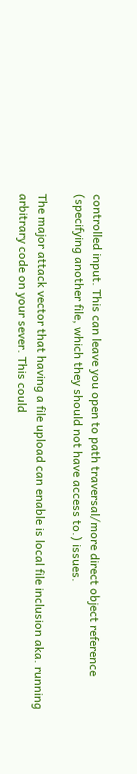controlled input. This can leave you open to path traversal/more direct object reference (specifying another file, which they should not have access to.) issues.

The major attack vector that having a file upload can enable is local file inclusion aka. running arbitrary code on your sever. This could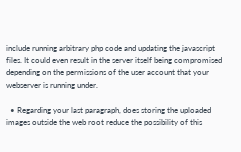include running arbitrary php code and updating the javascript files. It could even result in the server itself being compromised depending on the permissions of the user account that your webserver is running under.

  • Regarding your last paragraph, does storing the uploaded images outside the web root reduce the possibility of this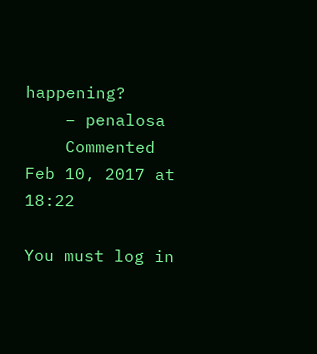happening?
    – penalosa
    Commented Feb 10, 2017 at 18:22

You must log in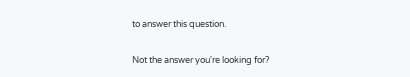to answer this question.

Not the answer you're looking for?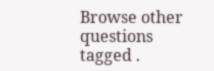Browse other questions tagged .